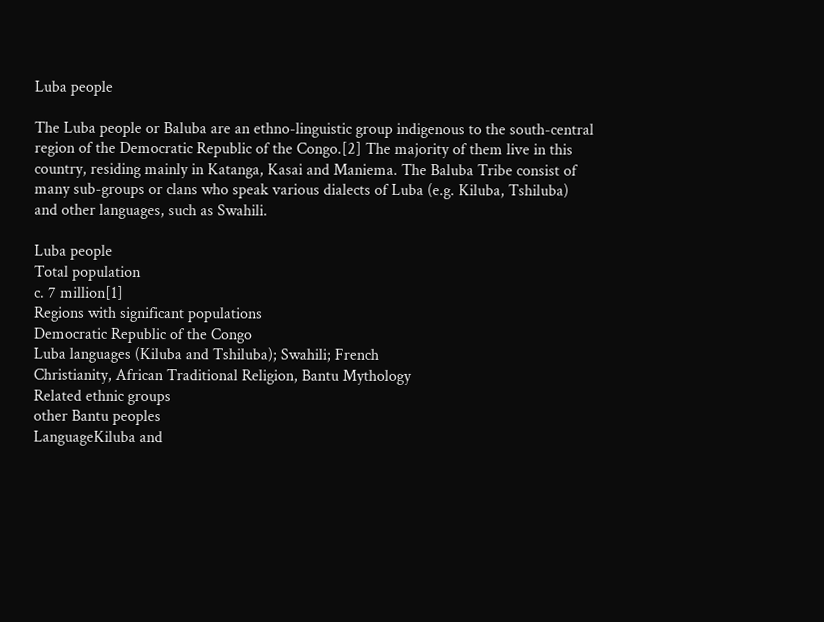Luba people

The Luba people or Baluba are an ethno-linguistic group indigenous to the south-central region of the Democratic Republic of the Congo.[2] The majority of them live in this country, residing mainly in Katanga, Kasai and Maniema. The Baluba Tribe consist of many sub-groups or clans who speak various dialects of Luba (e.g. Kiluba, Tshiluba) and other languages, such as Swahili.

Luba people
Total population
c. 7 million[1]
Regions with significant populations
Democratic Republic of the Congo
Luba languages (Kiluba and Tshiluba); Swahili; French
Christianity, African Traditional Religion, Bantu Mythology
Related ethnic groups
other Bantu peoples
LanguageKiluba and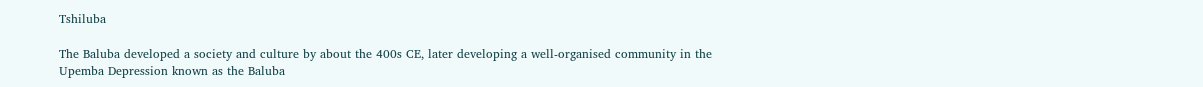Tshiluba

The Baluba developed a society and culture by about the 400s CE, later developing a well-organised community in the Upemba Depression known as the Baluba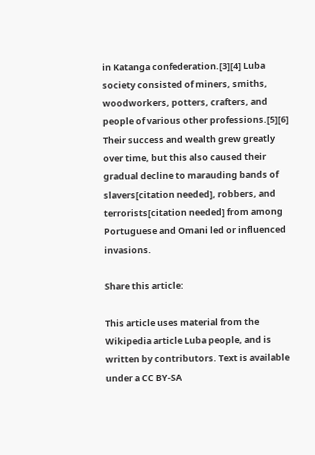in Katanga confederation.[3][4] Luba society consisted of miners, smiths, woodworkers, potters, crafters, and people of various other professions.[5][6] Their success and wealth grew greatly over time, but this also caused their gradual decline to marauding bands of slavers[citation needed], robbers, and terrorists[citation needed] from among Portuguese and Omani led or influenced invasions.

Share this article:

This article uses material from the Wikipedia article Luba people, and is written by contributors. Text is available under a CC BY-SA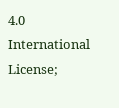4.0 International License;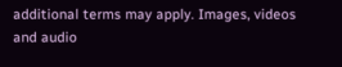additional terms may apply. Images, videos and audio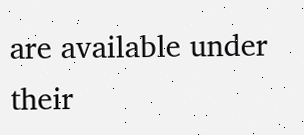are available under their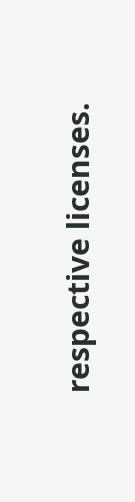respective licenses.